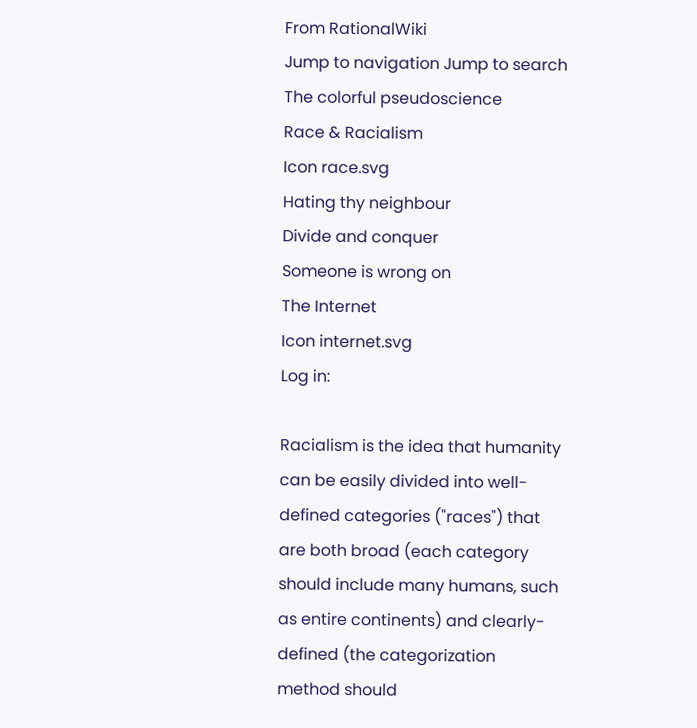From RationalWiki
Jump to navigation Jump to search
The colorful pseudoscience
Race & Racialism
Icon race.svg
Hating thy neighbour
Divide and conquer
Someone is wrong on
The Internet
Icon internet.svg
Log in:

Racialism is the idea that humanity can be easily divided into well-defined categories ("races") that are both broad (each category should include many humans, such as entire continents) and clearly-defined (the categorization method should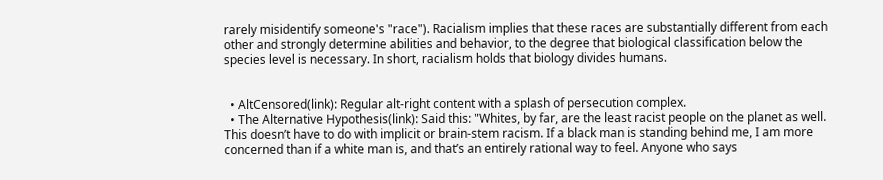rarely misidentify someone's "race"). Racialism implies that these races are substantially different from each other and strongly determine abilities and behavior, to the degree that biological classification below the species level is necessary. In short, racialism holds that biology divides humans.


  • AltCensored(link): Regular alt-right content with a splash of persecution complex.
  • The Alternative Hypothesis(link): Said this: "Whites, by far, are the least racist people on the planet as well. This doesn’t have to do with implicit or brain-stem racism. If a black man is standing behind me, I am more concerned than if a white man is, and that’s an entirely rational way to feel. Anyone who says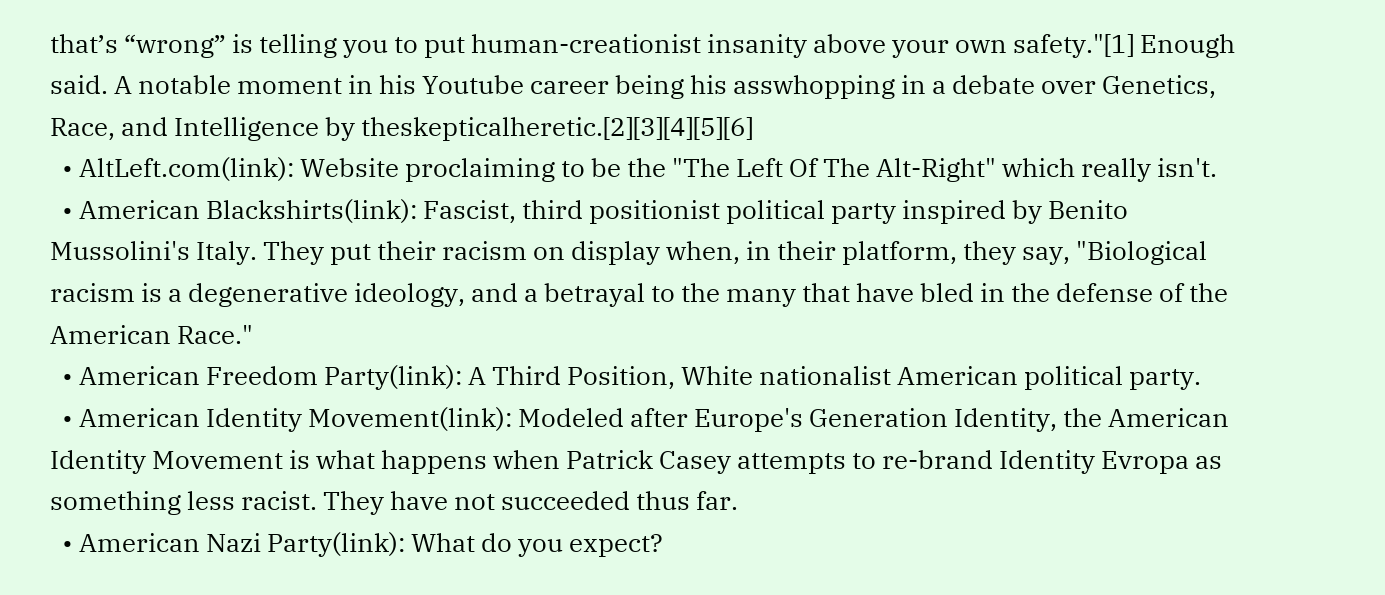that’s “wrong” is telling you to put human-creationist insanity above your own safety."[1] Enough said. A notable moment in his Youtube career being his asswhopping in a debate over Genetics, Race, and Intelligence by theskepticalheretic.[2][3][4][5][6]
  • AltLeft.com(link): Website proclaiming to be the "The Left Of The Alt-Right" which really isn't.
  • American Blackshirts(link): Fascist, third positionist political party inspired by Benito Mussolini's Italy. They put their racism on display when, in their platform, they say, "Biological racism is a degenerative ideology, and a betrayal to the many that have bled in the defense of the American Race."
  • American Freedom Party(link): A Third Position, White nationalist American political party.
  • American Identity Movement(link): Modeled after Europe's Generation Identity, the American Identity Movement is what happens when Patrick Casey attempts to re-brand Identity Evropa as something less racist. They have not succeeded thus far.
  • American Nazi Party(link): What do you expect?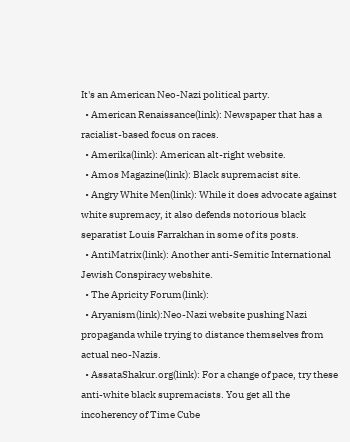It's an American Neo-Nazi political party.
  • American Renaissance(link): Newspaper that has a racialist-based focus on races.
  • Amerika(link): American alt-right website.
  • Amos Magazine(link): Black supremacist site.
  • Angry White Men(link): While it does advocate against white supremacy, it also defends notorious black separatist Louis Farrakhan in some of its posts.
  • AntiMatrix(link): Another anti-Semitic International Jewish Conspiracy webshite.
  • The Apricity Forum(link):
  • Aryanism(link):Neo-Nazi website pushing Nazi propaganda while trying to distance themselves from actual neo-Nazis.
  • AssataShakur.org(link): For a change of pace, try these anti-white black supremacists. You get all the incoherency of Time Cube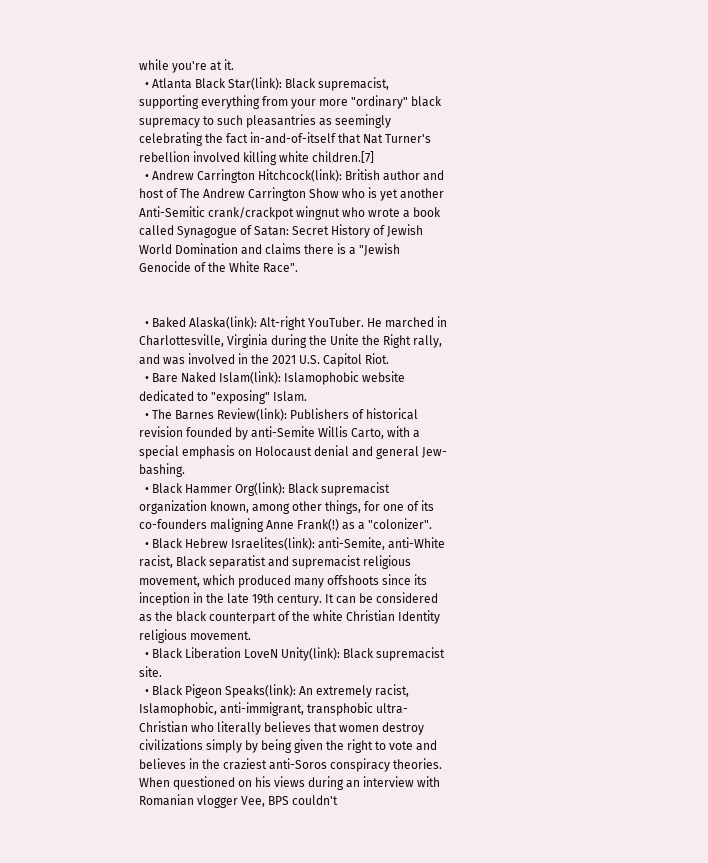while you're at it.
  • Atlanta Black Star(link): Black supremacist, supporting everything from your more "ordinary" black supremacy to such pleasantries as seemingly celebrating the fact in-and-of-itself that Nat Turner's rebellion involved killing white children.[7]
  • Andrew Carrington Hitchcock(link): British author and host of The Andrew Carrington Show who is yet another Anti-Semitic crank/crackpot wingnut who wrote a book called Synagogue of Satan: Secret History of Jewish World Domination and claims there is a "Jewish Genocide of the White Race".


  • Baked Alaska(link): Alt-right YouTuber. He marched in Charlottesville, Virginia during the Unite the Right rally, and was involved in the 2021 U.S. Capitol Riot.
  • Bare Naked Islam(link): Islamophobic website dedicated to "exposing" Islam.
  • The Barnes Review(link): Publishers of historical revision founded by anti-Semite Willis Carto, with a special emphasis on Holocaust denial and general Jew-bashing.
  • Black Hammer Org(link): Black supremacist organization known, among other things, for one of its co-founders maligning Anne Frank(!) as a "colonizer".
  • Black Hebrew Israelites(link): anti-Semite, anti-White racist, Black separatist and supremacist religious movement, which produced many offshoots since its inception in the late 19th century. It can be considered as the black counterpart of the white Christian Identity religious movement.
  • Black Liberation LoveN Unity(link): Black supremacist site.
  • Black Pigeon Speaks(link): An extremely racist, Islamophobic, anti-immigrant, transphobic ultra-Christian who literally believes that women destroy civilizations simply by being given the right to vote and believes in the craziest anti-Soros conspiracy theories. When questioned on his views during an interview with Romanian vlogger Vee, BPS couldn't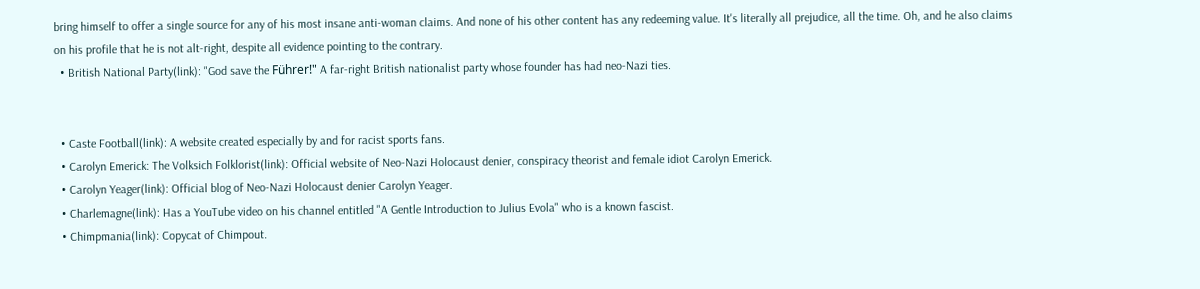bring himself to offer a single source for any of his most insane anti-woman claims. And none of his other content has any redeeming value. It's literally all prejudice, all the time. Oh, and he also claims on his profile that he is not alt-right, despite all evidence pointing to the contrary.
  • British National Party(link): "God save the Führer!" A far-right British nationalist party whose founder has had neo-Nazi ties.


  • Caste Football(link): A website created especially by and for racist sports fans.
  • Carolyn Emerick: The Volksich Folklorist(link): Official website of Neo-Nazi Holocaust denier, conspiracy theorist and female idiot Carolyn Emerick.
  • Carolyn Yeager(link): Official blog of Neo-Nazi Holocaust denier Carolyn Yeager.
  • Charlemagne(link): Has a YouTube video on his channel entitled "A Gentle Introduction to Julius Evola" who is a known fascist.
  • Chimpmania(link): Copycat of Chimpout.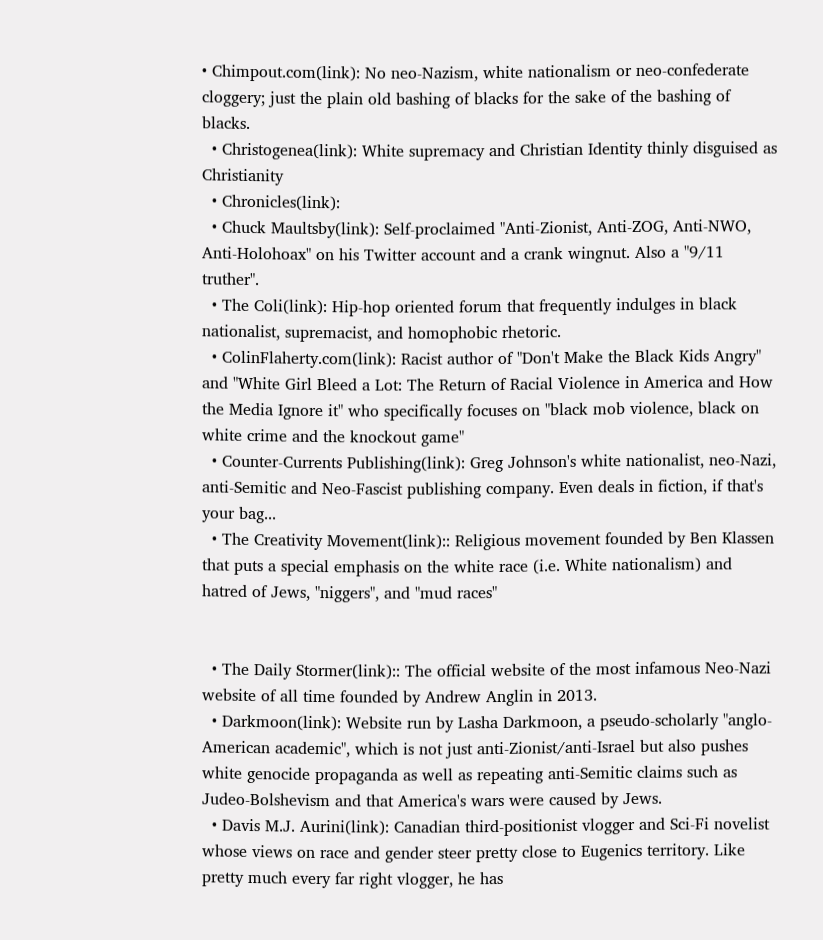• Chimpout.com(link): No neo-Nazism, white nationalism or neo-confederate cloggery; just the plain old bashing of blacks for the sake of the bashing of blacks.
  • Christogenea(link): White supremacy and Christian Identity thinly disguised as Christianity
  • Chronicles(link):
  • Chuck Maultsby(link): Self-proclaimed "Anti-Zionist, Anti-ZOG, Anti-NWO, Anti-Holohoax" on his Twitter account and a crank wingnut. Also a "9/11 truther".
  • The Coli(link): Hip-hop oriented forum that frequently indulges in black nationalist, supremacist, and homophobic rhetoric.
  • ColinFlaherty.com(link): Racist author of "Don't Make the Black Kids Angry" and "White Girl Bleed a Lot: The Return of Racial Violence in America and How the Media Ignore it" who specifically focuses on "black mob violence, black on white crime and the knockout game"
  • Counter-Currents Publishing(link): Greg Johnson's white nationalist, neo-Nazi, anti-Semitic and Neo-Fascist publishing company. Even deals in fiction, if that's your bag...
  • The Creativity Movement(link):: Religious movement founded by Ben Klassen that puts a special emphasis on the white race (i.e. White nationalism) and hatred of Jews, "niggers", and "mud races"


  • The Daily Stormer(link):: The official website of the most infamous Neo-Nazi website of all time founded by Andrew Anglin in 2013.
  • Darkmoon(link): Website run by Lasha Darkmoon, a pseudo-scholarly "anglo-American academic", which is not just anti-Zionist/anti-Israel but also pushes white genocide propaganda as well as repeating anti-Semitic claims such as Judeo-Bolshevism and that America's wars were caused by Jews.
  • Davis M.J. Aurini(link): Canadian third-positionist vlogger and Sci-Fi novelist whose views on race and gender steer pretty close to Eugenics territory. Like pretty much every far right vlogger, he has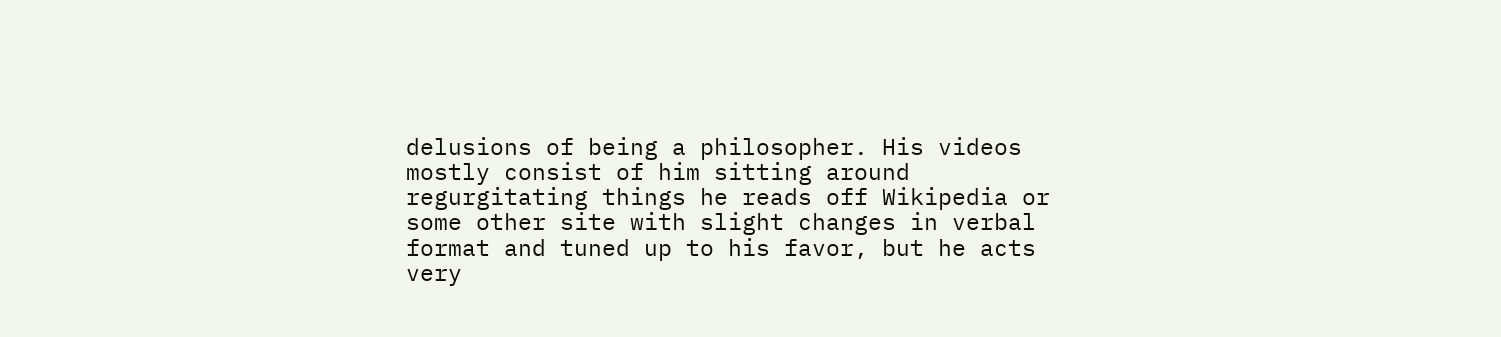delusions of being a philosopher. His videos mostly consist of him sitting around regurgitating things he reads off Wikipedia or some other site with slight changes in verbal format and tuned up to his favor, but he acts very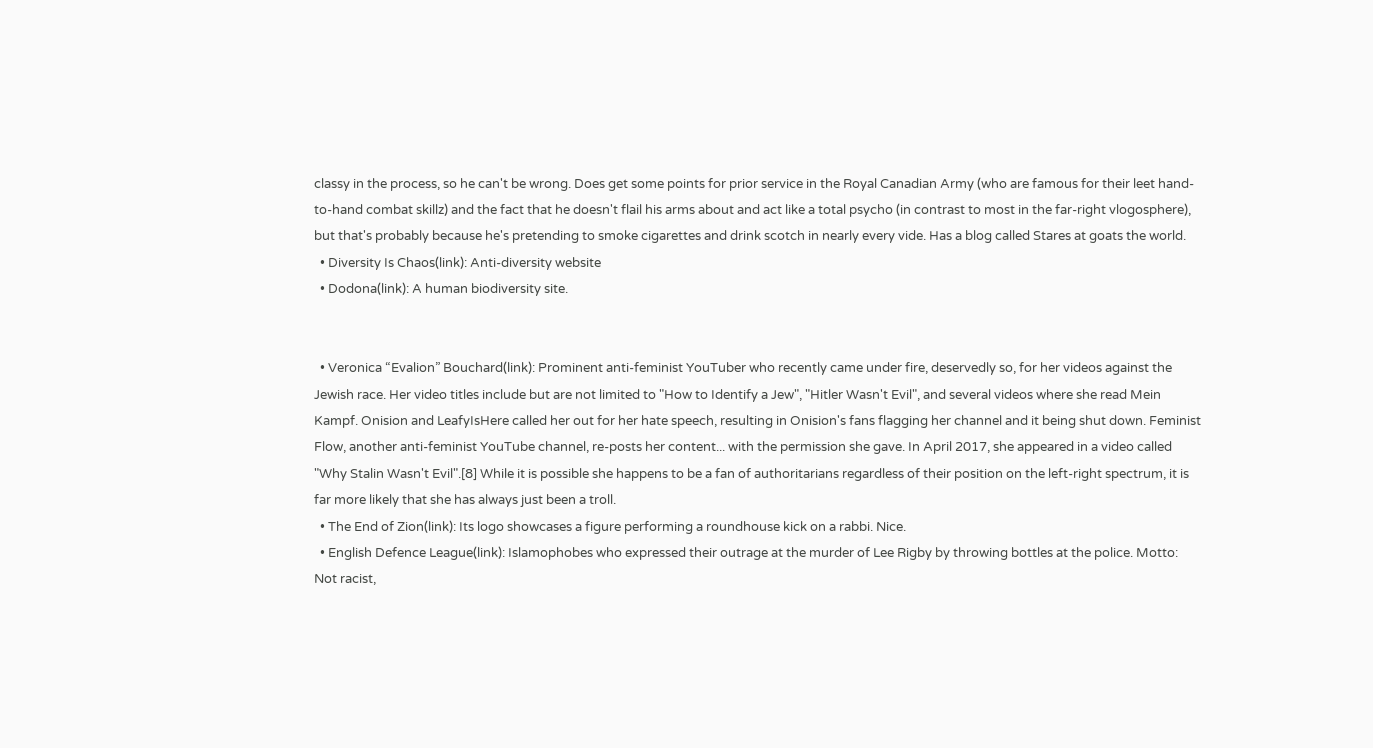classy in the process, so he can't be wrong. Does get some points for prior service in the Royal Canadian Army (who are famous for their leet hand-to-hand combat skillz) and the fact that he doesn't flail his arms about and act like a total psycho (in contrast to most in the far-right vlogosphere), but that's probably because he's pretending to smoke cigarettes and drink scotch in nearly every vide. Has a blog called Stares at goats the world.
  • Diversity Is Chaos(link): Anti-diversity website
  • Dodona(link): A human biodiversity site.


  • Veronica “Evalion” Bouchard(link): Prominent anti-feminist YouTuber who recently came under fire, deservedly so, for her videos against the Jewish race. Her video titles include but are not limited to "How to Identify a Jew", "Hitler Wasn't Evil", and several videos where she read Mein Kampf. Onision and LeafyIsHere called her out for her hate speech, resulting in Onision's fans flagging her channel and it being shut down. Feminist Flow, another anti-feminist YouTube channel, re-posts her content... with the permission she gave. In April 2017, she appeared in a video called "Why Stalin Wasn't Evil".[8] While it is possible she happens to be a fan of authoritarians regardless of their position on the left-right spectrum, it is far more likely that she has always just been a troll.
  • The End of Zion(link): Its logo showcases a figure performing a roundhouse kick on a rabbi. Nice.
  • English Defence League(link): Islamophobes who expressed their outrage at the murder of Lee Rigby by throwing bottles at the police. Motto: Not racist,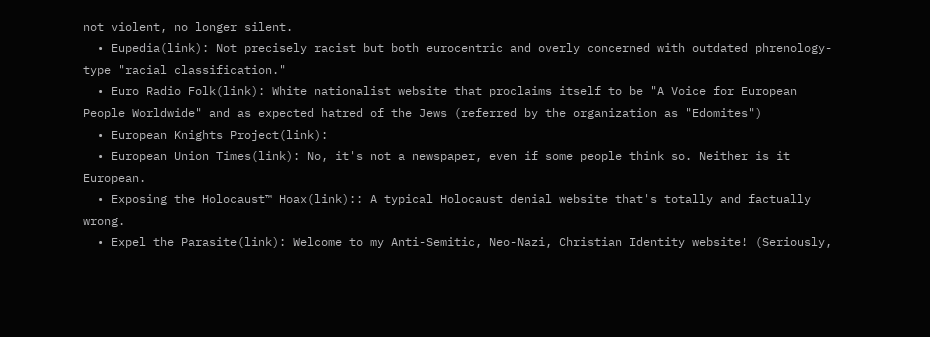not violent, no longer silent.
  • Eupedia(link): Not precisely racist but both eurocentric and overly concerned with outdated phrenology-type "racial classification."
  • Euro Radio Folk(link): White nationalist website that proclaims itself to be "A Voice for European People Worldwide" and as expected hatred of the Jews (referred by the organization as "Edomites")
  • European Knights Project(link):
  • European Union Times(link): No, it's not a newspaper, even if some people think so. Neither is it European.
  • Exposing the Holocaust™ Hoax(link):: A typical Holocaust denial website that's totally and factually wrong.
  • Expel the Parasite(link): Welcome to my Anti-Semitic, Neo-Nazi, Christian Identity website! (Seriously,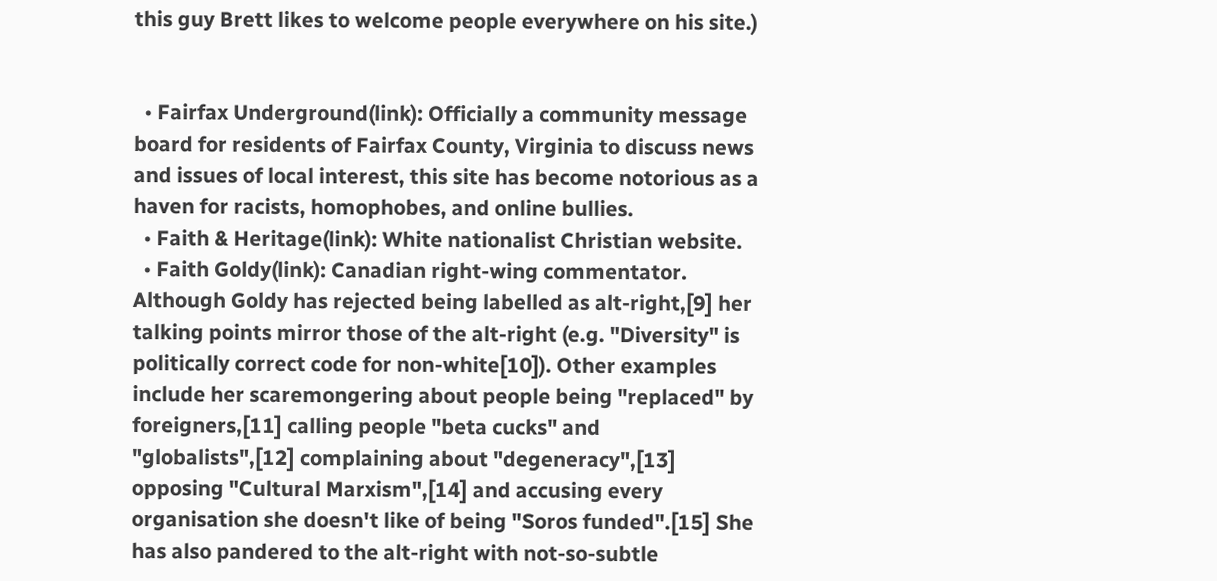this guy Brett likes to welcome people everywhere on his site.)


  • Fairfax Underground(link): Officially a community message board for residents of Fairfax County, Virginia to discuss news and issues of local interest, this site has become notorious as a haven for racists, homophobes, and online bullies.
  • Faith & Heritage(link): White nationalist Christian website.
  • Faith Goldy(link): Canadian right-wing commentator. Although Goldy has rejected being labelled as alt-right,[9] her talking points mirror those of the alt-right (e.g. "Diversity" is politically correct code for non-white[10]). Other examples include her scaremongering about people being "replaced" by foreigners,[11] calling people "beta cucks" and "globalists",[12] complaining about "degeneracy",[13] opposing "Cultural Marxism",[14] and accusing every organisation she doesn't like of being "Soros funded".[15] She has also pandered to the alt-right with not-so-subtle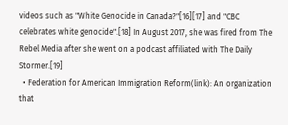videos such as "White Genocide in Canada?"[16][17] and "CBC celebrates white genocide".[18] In August 2017, she was fired from The Rebel Media after she went on a podcast affiliated with The Daily Stormer.[19]
  • Federation for American Immigration Reform(link): An organization that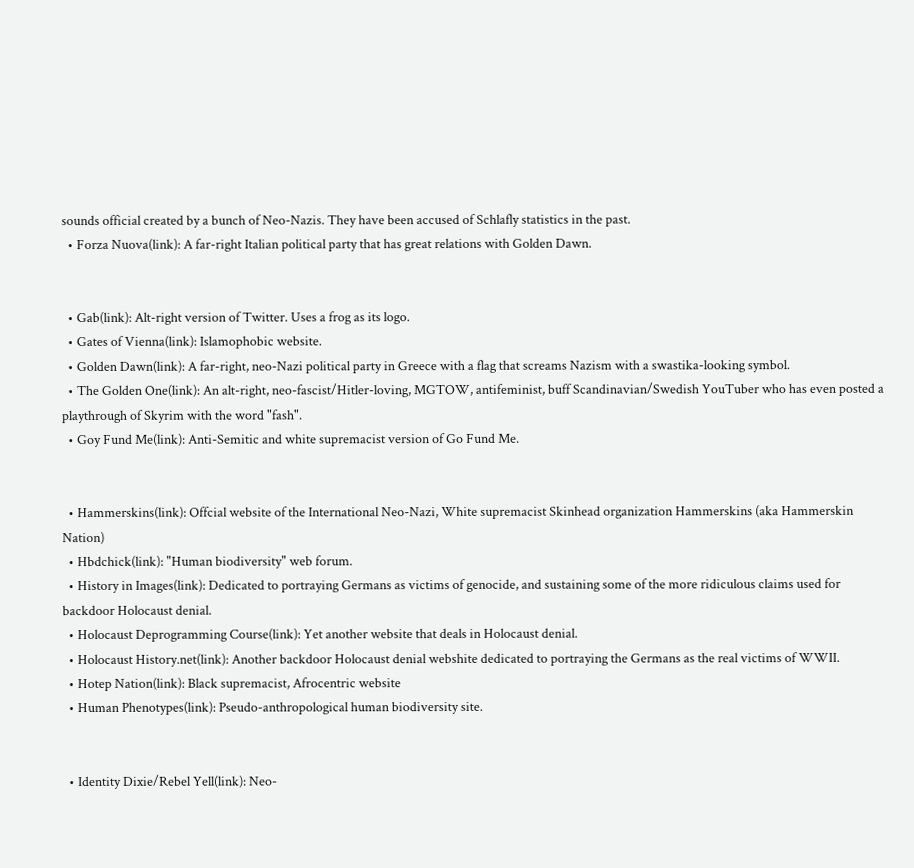sounds official created by a bunch of Neo-Nazis. They have been accused of Schlafly statistics in the past.
  • Forza Nuova(link): A far-right Italian political party that has great relations with Golden Dawn.


  • Gab(link): Alt-right version of Twitter. Uses a frog as its logo.
  • Gates of Vienna(link): Islamophobic website.
  • Golden Dawn(link): A far-right, neo-Nazi political party in Greece with a flag that screams Nazism with a swastika-looking symbol.
  • The Golden One(link): An alt-right, neo-fascist/Hitler-loving, MGTOW, antifeminist, buff Scandinavian/Swedish YouTuber who has even posted a playthrough of Skyrim with the word "fash".
  • Goy Fund Me(link): Anti-Semitic and white supremacist version of Go Fund Me.


  • Hammerskins(link): Offcial website of the International Neo-Nazi, White supremacist Skinhead organization Hammerskins (aka Hammerskin Nation)
  • Hbdchick(link): "Human biodiversity" web forum.
  • History in Images(link): Dedicated to portraying Germans as victims of genocide, and sustaining some of the more ridiculous claims used for backdoor Holocaust denial.
  • Holocaust Deprogramming Course(link): Yet another website that deals in Holocaust denial.
  • Holocaust History.net(link): Another backdoor Holocaust denial webshite dedicated to portraying the Germans as the real victims of WWII.
  • Hotep Nation(link): Black supremacist, Afrocentric website
  • Human Phenotypes(link): Pseudo-anthropological human biodiversity site.


  • Identity Dixie/Rebel Yell(link): Neo-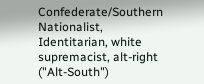Confederate/Southern Nationalist, Identitarian, white supremacist, alt-right ("Alt-South")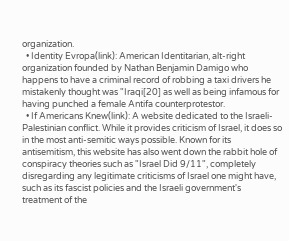organization.
  • Identity Evropa(link): American Identitarian, alt-right organization founded by Nathan Benjamin Damigo who happens to have a criminal record of robbing a taxi drivers he mistakenly thought was "Iraqi[20] as well as being infamous for having punched a female Antifa counterprotestor.
  • If Americans Knew(link): A website dedicated to the Israeli-Palestinian conflict. While it provides criticism of Israel, it does so in the most anti-semitic ways possible. Known for its antisemitism, this website has also went down the rabbit hole of conspiracy theories such as "Israel Did 9/11", completely disregarding any legitimate criticisms of Israel one might have, such as its fascist policies and the Israeli government's treatment of the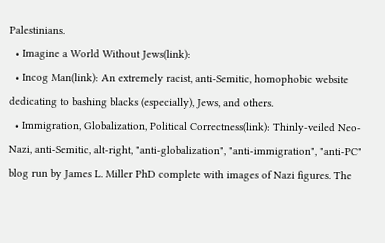Palestinians.
  • Imagine a World Without Jews(link):
  • Incog Man(link): An extremely racist, anti-Semitic, homophobic website dedicating to bashing blacks (especially), Jews, and others.
  • Immigration, Globalization, Political Correctness(link): Thinly-veiled Neo-Nazi, anti-Semitic, alt-right, "anti-globalization", "anti-immigration", "anti-PC" blog run by James L. Miller PhD complete with images of Nazi figures. The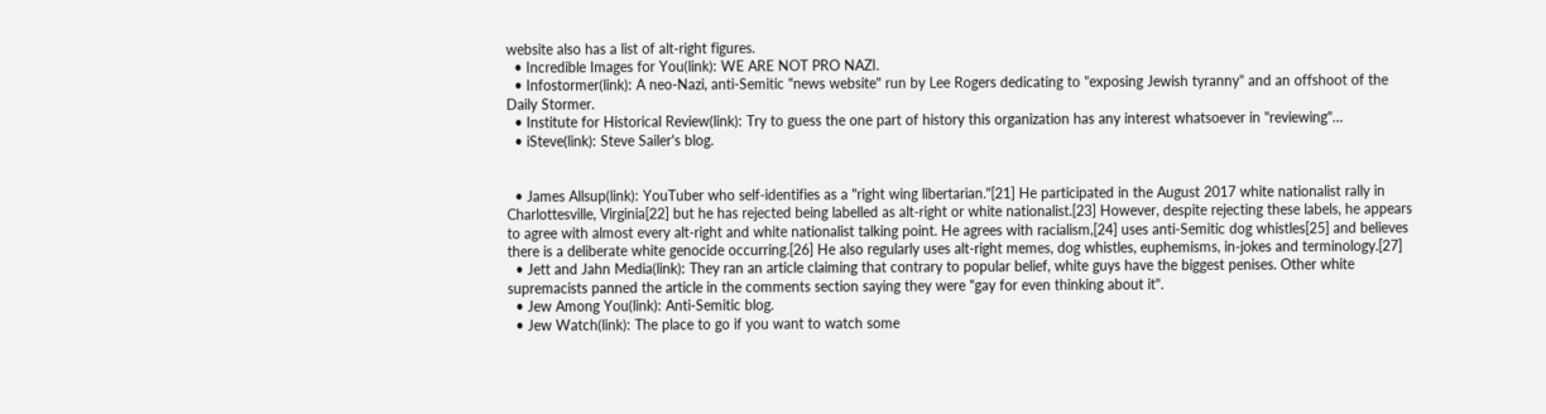website also has a list of alt-right figures.
  • Incredible Images for You(link): WE ARE NOT PRO NAZI.
  • Infostormer(link): A neo-Nazi, anti-Semitic "news website" run by Lee Rogers dedicating to "exposing Jewish tyranny" and an offshoot of the Daily Stormer.
  • Institute for Historical Review(link): Try to guess the one part of history this organization has any interest whatsoever in "reviewing"…
  • iSteve(link): Steve Sailer's blog.


  • James Allsup(link): YouTuber who self-identifies as a "right wing libertarian."[21] He participated in the August 2017 white nationalist rally in Charlottesville, Virginia[22] but he has rejected being labelled as alt-right or white nationalist.[23] However, despite rejecting these labels, he appears to agree with almost every alt-right and white nationalist talking point. He agrees with racialism,[24] uses anti-Semitic dog whistles[25] and believes there is a deliberate white genocide occurring.[26] He also regularly uses alt-right memes, dog whistles, euphemisms, in-jokes and terminology.[27]
  • Jett and Jahn Media(link): They ran an article claiming that contrary to popular belief, white guys have the biggest penises. Other white supremacists panned the article in the comments section saying they were "gay for even thinking about it".
  • Jew Among You(link): Anti-Semitic blog.
  • Jew Watch(link): The place to go if you want to watch some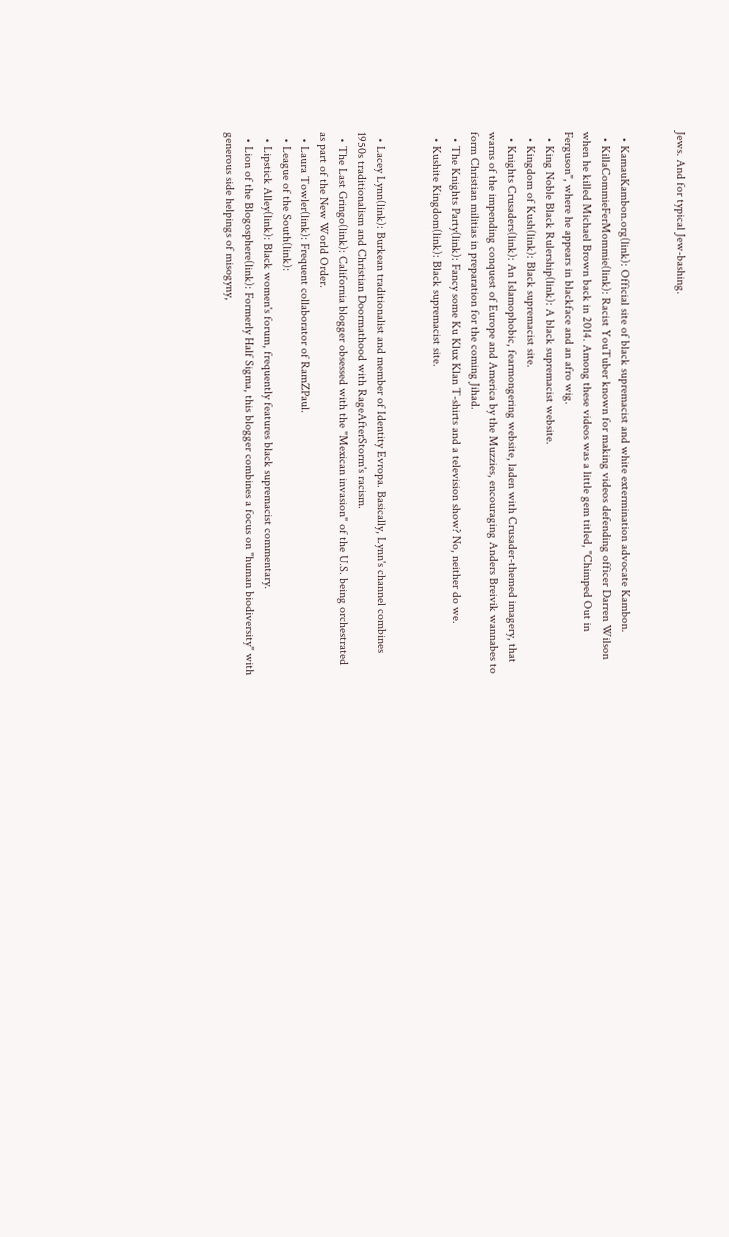Jews. And for typical Jew-bashing.


  • KamauKambon.org(link): Official site of black supremacist and white extermination advocate Kambon.
  • KillaCommieFerMommie(link): Racist YouTuber known for making videos defending officer Darren Wilson when he killed Michael Brown back in 2014. Among these videos was a little gem titled, "Chimped Out in Ferguson", where he appears in blackface and an afro wig.
  • King Noble Black Rulership(link): A black supremacist website.
  • Kingdom of Kush(link): Black supremacist site.
  • Knights Crusaders(link): An Islamophobic, fearmongering website, laden with Crusader-themed imagery, that warns of the impending conquest of Europe and America by the Muzzies, encouraging Anders Breivik wannabes to form Christian militias in preparation for the coming Jihad.
  • The Knights Party(link): Fancy some Ku Klux Klan T-shirts and a television show? No, neither do we.
  • Kushite Kingdom(link): Black supremacist site.


  • Lacey Lynn(link): Burkean traditionalist and member of Identity Evropa. Basically, Lynn's channel combines 1950s traditionalism and Christian Doormathood with RageAfterStorm's racism.
  • The Last Gringo(link): California blogger obsessed with the "Mexican invasion" of the U.S. being orchestrated as part of the New World Order.
  • Laura Towler(link): Frequent collaborator of RamZPaul.
  • League of the South(link):
  • Lipstick Alley(link): Black women's forum, frequently features black supremacist commentary.
  • Lion of the Blogosphere(link): Formerly Half Sigma, this blogger combines a focus on "human biodiversity" with generous side helpings of misogyny,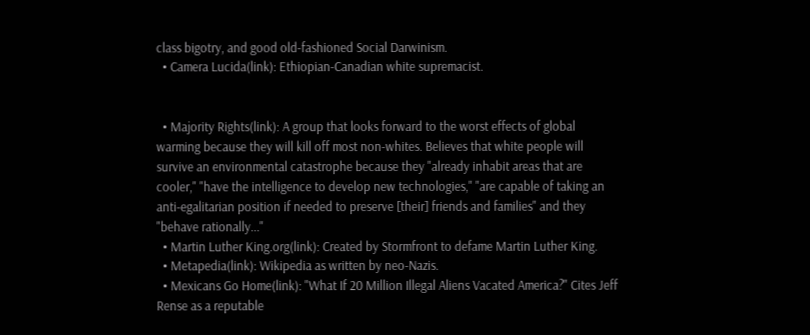class bigotry, and good old-fashioned Social Darwinism.
  • Camera Lucida(link): Ethiopian-Canadian white supremacist.


  • Majority Rights(link): A group that looks forward to the worst effects of global warming because they will kill off most non-whites. Believes that white people will survive an environmental catastrophe because they "already inhabit areas that are cooler," "have the intelligence to develop new technologies," "are capable of taking an anti-egalitarian position if needed to preserve [their] friends and families" and they "behave rationally..."
  • Martin Luther King.org(link): Created by Stormfront to defame Martin Luther King.
  • Metapedia(link): Wikipedia as written by neo-Nazis.
  • Mexicans Go Home(link): "What If 20 Million Illegal Aliens Vacated America?" Cites Jeff Rense as a reputable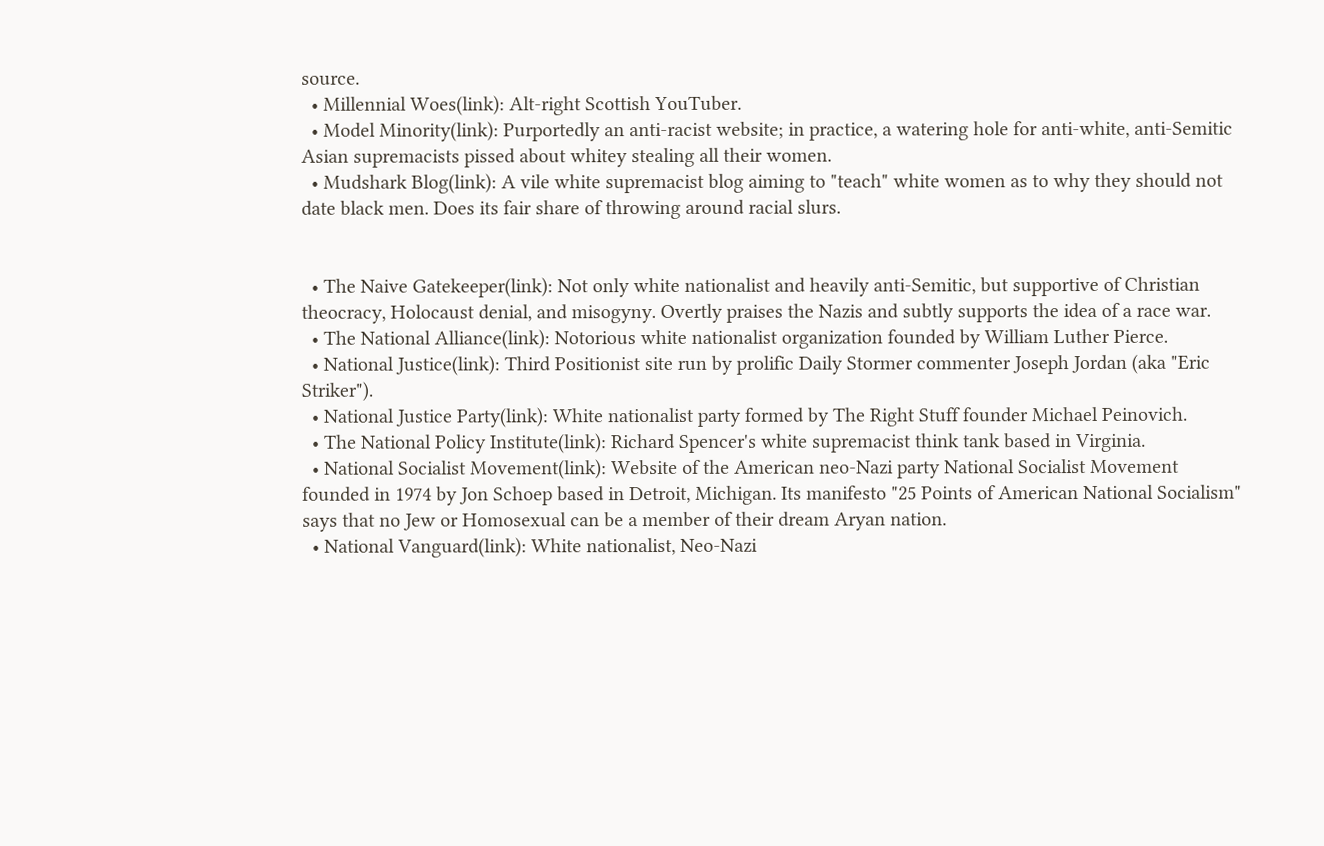source.
  • Millennial Woes(link): Alt-right Scottish YouTuber.
  • Model Minority(link): Purportedly an anti-racist website; in practice, a watering hole for anti-white, anti-Semitic Asian supremacists pissed about whitey stealing all their women.
  • Mudshark Blog(link): A vile white supremacist blog aiming to "teach" white women as to why they should not date black men. Does its fair share of throwing around racial slurs.


  • The Naive Gatekeeper(link): Not only white nationalist and heavily anti-Semitic, but supportive of Christian theocracy, Holocaust denial, and misogyny. Overtly praises the Nazis and subtly supports the idea of a race war.
  • The National Alliance(link): Notorious white nationalist organization founded by William Luther Pierce.
  • National Justice(link): Third Positionist site run by prolific Daily Stormer commenter Joseph Jordan (aka "Eric Striker").
  • National Justice Party(link): White nationalist party formed by The Right Stuff founder Michael Peinovich.
  • The National Policy Institute(link): Richard Spencer's white supremacist think tank based in Virginia.
  • National Socialist Movement(link): Website of the American neo-Nazi party National Socialist Movement founded in 1974 by Jon Schoep based in Detroit, Michigan. Its manifesto "25 Points of American National Socialism" says that no Jew or Homosexual can be a member of their dream Aryan nation.
  • National Vanguard(link): White nationalist, Neo-Nazi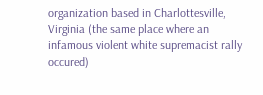organization based in Charlottesville, Virginia (the same place where an infamous violent white supremacist rally occured)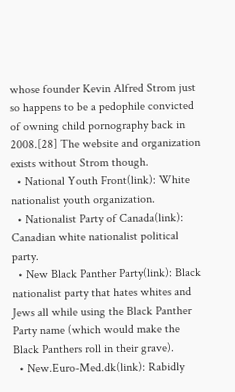whose founder Kevin Alfred Strom just so happens to be a pedophile convicted of owning child pornography back in 2008.[28] The website and organization exists without Strom though.
  • National Youth Front(link): White nationalist youth organization.
  • Nationalist Party of Canada(link): Canadian white nationalist political party.
  • New Black Panther Party(link): Black nationalist party that hates whites and Jews all while using the Black Panther Party name (which would make the Black Panthers roll in their grave).
  • New.Euro-Med.dk(link): Rabidly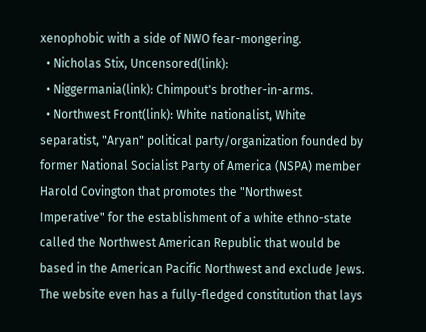xenophobic with a side of NWO fear-mongering.
  • Nicholas Stix, Uncensored(link):
  • Niggermania(link): Chimpout's brother-in-arms.
  • Northwest Front(link): White nationalist, White separatist, "Aryan" political party/organization founded by former National Socialist Party of America (NSPA) member Harold Covington that promotes the "Northwest Imperative" for the establishment of a white ethno-state called the Northwest American Republic that would be based in the American Pacific Northwest and exclude Jews. The website even has a fully-fledged constitution that lays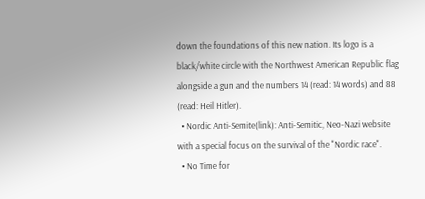down the foundations of this new nation. Its logo is a black/white circle with the Northwest American Republic flag alongside a gun and the numbers 14 (read: 14 words) and 88 (read: Heil Hitler).
  • Nordic Anti-Semite(link): Anti-Semitic, Neo-Nazi website with a special focus on the survival of the "Nordic race".
  • No Time for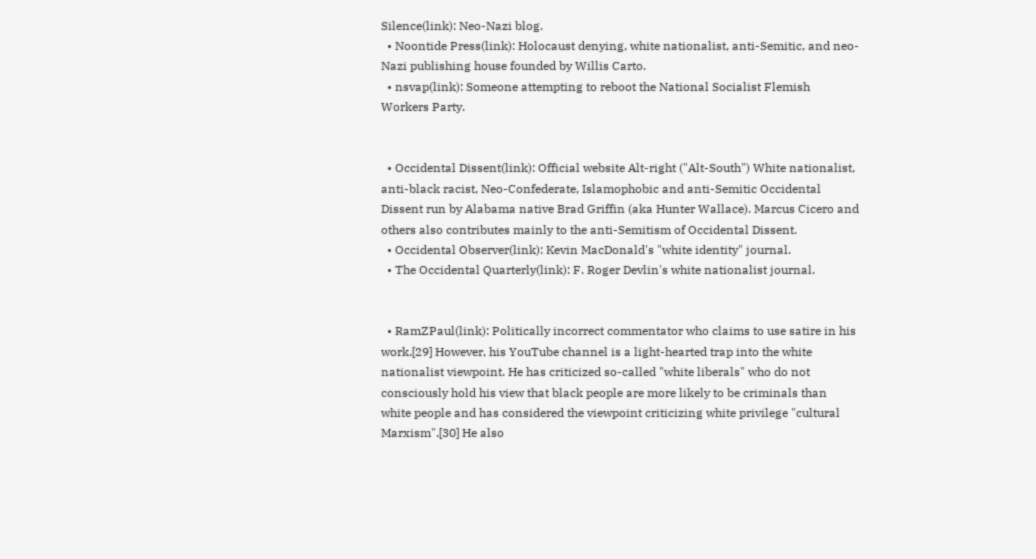Silence(link): Neo-Nazi blog.
  • Noontide Press(link): Holocaust denying, white nationalist, anti-Semitic, and neo-Nazi publishing house founded by Willis Carto.
  • nsvap(link): Someone attempting to reboot the National Socialist Flemish Workers Party.


  • Occidental Dissent(link): Official website Alt-right ("Alt-South") White nationalist, anti-black racist, Neo-Confederate, Islamophobic and anti-Semitic Occidental Dissent run by Alabama native Brad Griffin (aka Hunter Wallace). Marcus Cicero and others also contributes mainly to the anti-Semitism of Occidental Dissent.
  • Occidental Observer(link): Kevin MacDonald's "white identity" journal.
  • The Occidental Quarterly(link): F. Roger Devlin's white nationalist journal.


  • RamZPaul(link): Politically incorrect commentator who claims to use satire in his work.[29] However, his YouTube channel is a light-hearted trap into the white nationalist viewpoint. He has criticized so-called "white liberals" who do not consciously hold his view that black people are more likely to be criminals than white people and has considered the viewpoint criticizing white privilege "cultural Marxism".[30] He also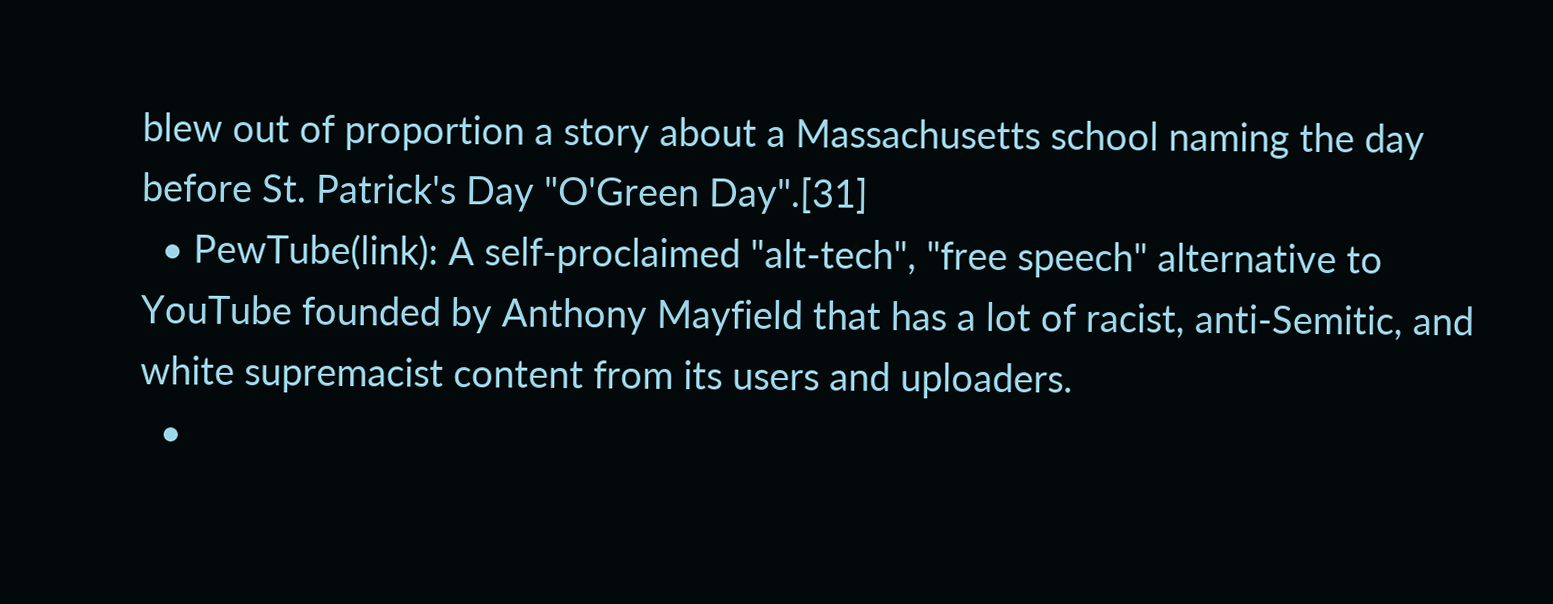blew out of proportion a story about a Massachusetts school naming the day before St. Patrick's Day "O'Green Day".[31]
  • PewTube(link): A self-proclaimed "alt-tech", "free speech" alternative to YouTube founded by Anthony Mayfield that has a lot of racist, anti-Semitic, and white supremacist content from its users and uploaders.
  •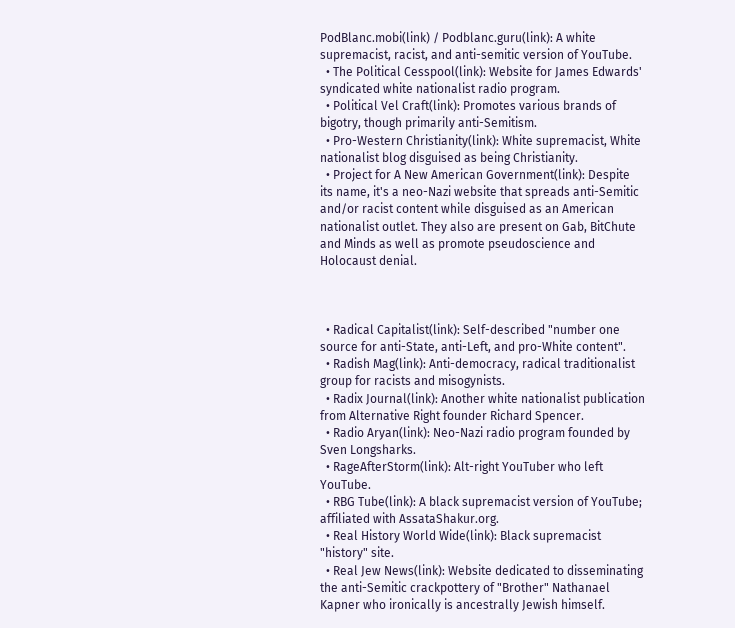PodBlanc.mobi(link) / Podblanc.guru(link): A white supremacist, racist, and anti-semitic version of YouTube.
  • The Political Cesspool(link): Website for James Edwards' syndicated white nationalist radio program.
  • Political Vel Craft(link): Promotes various brands of bigotry, though primarily anti-Semitism.
  • Pro-Western Christianity(link): White supremacist, White nationalist blog disguised as being Christianity.
  • Project for A New American Government(link): Despite its name, it's a neo-Nazi website that spreads anti-Semitic and/or racist content while disguised as an American nationalist outlet. They also are present on Gab, BitChute and Minds as well as promote pseudoscience and Holocaust denial.



  • Radical Capitalist(link): Self-described "number one source for anti-State, anti-Left, and pro-White content".
  • Radish Mag(link): Anti-democracy, radical traditionalist group for racists and misogynists.
  • Radix Journal(link): Another white nationalist publication from Alternative Right founder Richard Spencer.
  • Radio Aryan(link): Neo-Nazi radio program founded by Sven Longsharks.
  • RageAfterStorm(link): Alt-right YouTuber who left YouTube.
  • RBG Tube(link): A black supremacist version of YouTube; affiliated with AssataShakur.org.
  • Real History World Wide(link): Black supremacist "history" site.
  • Real Jew News(link): Website dedicated to disseminating the anti-Semitic crackpottery of "Brother" Nathanael Kapner who ironically is ancestrally Jewish himself.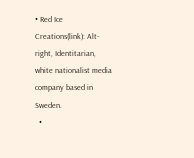• Red Ice Creations(link): Alt-right, Identitarian, white nationalist media company based in Sweden.
  •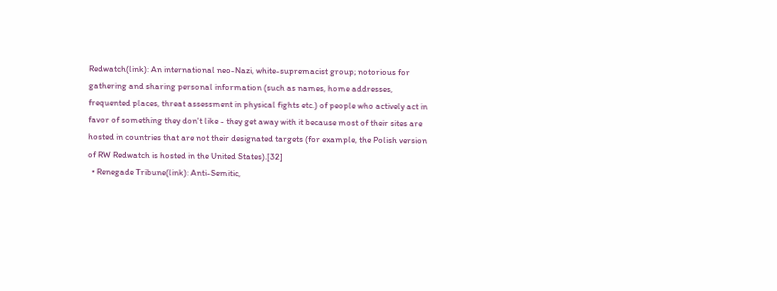Redwatch(link): An international neo-Nazi, white-supremacist group; notorious for gathering and sharing personal information (such as names, home addresses, frequented places, threat assessment in physical fights etc.) of people who actively act in favor of something they don't like - they get away with it because most of their sites are hosted in countries that are not their designated targets (for example, the Polish version of RW Redwatch is hosted in the United States).[32]
  • Renegade Tribune(link): Anti-Semitic,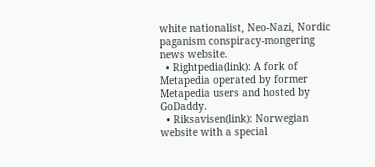white nationalist, Neo-Nazi, Nordic paganism conspiracy-mongering news website.
  • Rightpedia(link): A fork of Metapedia operated by former Metapedia users and hosted by GoDaddy.
  • Riksavisen(link): Norwegian website with a special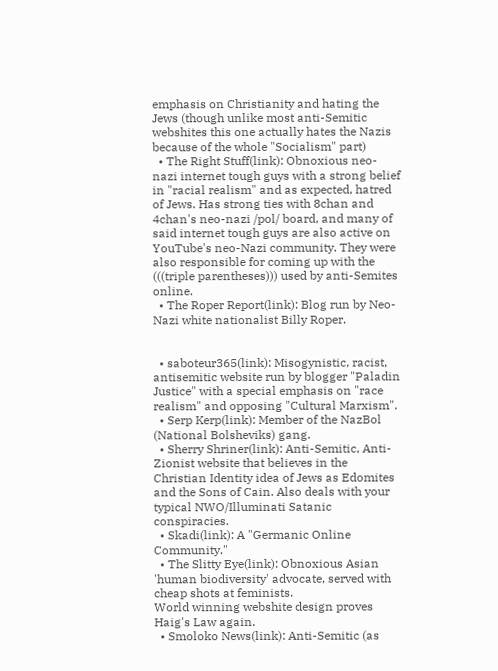emphasis on Christianity and hating the Jews (though unlike most anti-Semitic webshites this one actually hates the Nazis because of the whole "Socialism" part)
  • The Right Stuff(link): Obnoxious neo-nazi internet tough guys with a strong belief in "racial realism" and as expected, hatred of Jews. Has strong ties with 8chan and 4chan's neo-nazi /pol/ board, and many of said internet tough guys are also active on YouTube's neo-Nazi community. They were also responsible for coming up with the (((triple parentheses))) used by anti-Semites online.
  • The Roper Report(link): Blog run by Neo-Nazi white nationalist Billy Roper.


  • saboteur365(link): Misogynistic, racist, antisemitic website run by blogger "Paladin Justice" with a special emphasis on "race realism" and opposing "Cultural Marxism".
  • Serp Kerp(link): Member of the NazBol (National Bolsheviks) gang.
  • Sherry Shriner(link): Anti-Semitic, Anti-Zionist website that believes in the Christian Identity idea of Jews as Edomites and the Sons of Cain. Also deals with your typical NWO/Illuminati Satanic conspiracies.
  • Skadi(link): A "Germanic Online Community."
  • The Slitty Eye(link): Obnoxious Asian 'human biodiversity' advocate, served with cheap shots at feminists.
World winning webshite design proves Haig's Law again.
  • Smoloko News(link): Anti-Semitic (as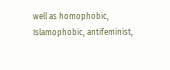well as homophobic, Islamophobic, antifeminist,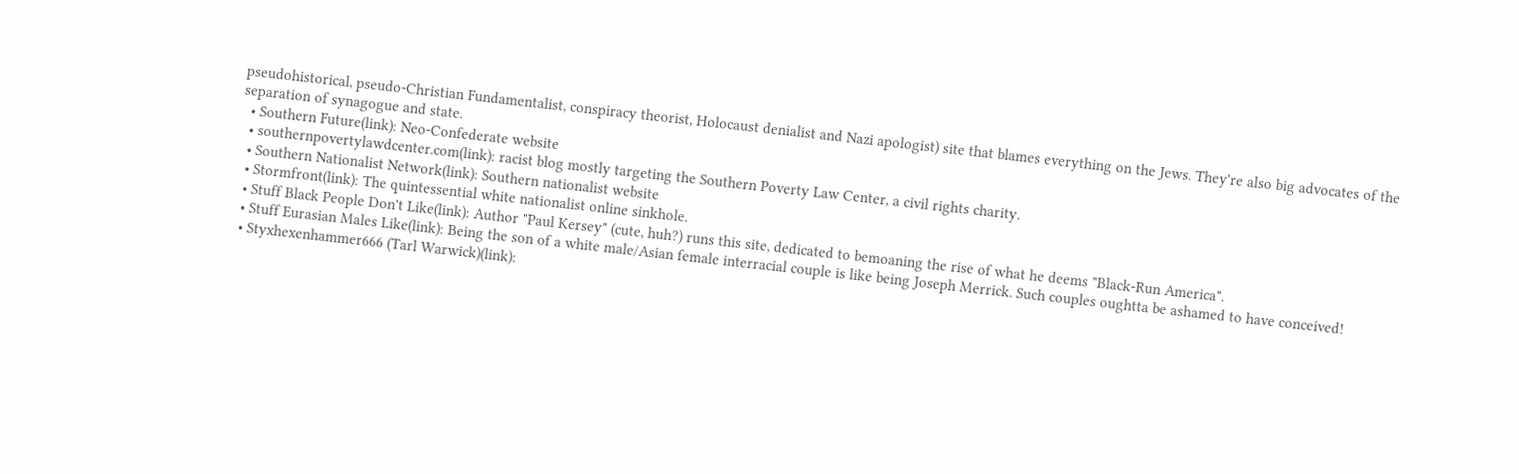pseudohistorical, pseudo-Christian Fundamentalist, conspiracy theorist, Holocaust denialist and Nazi apologist) site that blames everything on the Jews. They're also big advocates of the separation of synagogue and state.
  • Southern Future(link): Neo-Confederate website
  • southernpovertylawdcenter.com(link): racist blog mostly targeting the Southern Poverty Law Center, a civil rights charity.
  • Southern Nationalist Network(link): Southern nationalist website
  • Stormfront(link): The quintessential white nationalist online sinkhole.
  • Stuff Black People Don't Like(link): Author "Paul Kersey" (cute, huh?) runs this site, dedicated to bemoaning the rise of what he deems "Black-Run America".
  • Stuff Eurasian Males Like(link): Being the son of a white male/Asian female interracial couple is like being Joseph Merrick. Such couples oughtta be ashamed to have conceived!
  • Styxhexenhammer666 (Tarl Warwick)(link):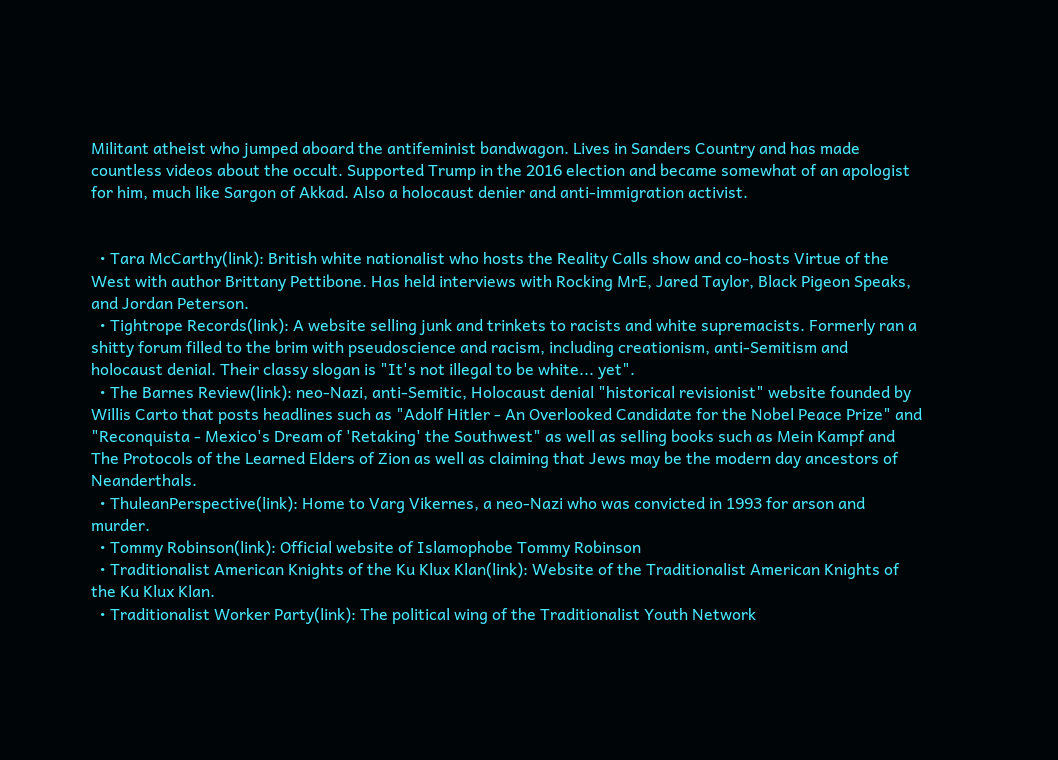Militant atheist who jumped aboard the antifeminist bandwagon. Lives in Sanders Country and has made countless videos about the occult. Supported Trump in the 2016 election and became somewhat of an apologist for him, much like Sargon of Akkad. Also a holocaust denier and anti-immigration activist.


  • Tara McCarthy(link): British white nationalist who hosts the Reality Calls show and co-hosts Virtue of the West with author Brittany Pettibone. Has held interviews with Rocking MrE, Jared Taylor, Black Pigeon Speaks, and Jordan Peterson.
  • Tightrope Records(link): A website selling junk and trinkets to racists and white supremacists. Formerly ran a shitty forum filled to the brim with pseudoscience and racism, including creationism, anti-Semitism and holocaust denial. Their classy slogan is "It's not illegal to be white... yet".
  • The Barnes Review(link): neo-Nazi, anti-Semitic, Holocaust denial "historical revisionist" website founded by Willis Carto that posts headlines such as "Adolf Hitler - An Overlooked Candidate for the Nobel Peace Prize" and "Reconquista - Mexico's Dream of 'Retaking' the Southwest" as well as selling books such as Mein Kampf and The Protocols of the Learned Elders of Zion as well as claiming that Jews may be the modern day ancestors of Neanderthals.
  • ThuleanPerspective(link): Home to Varg Vikernes, a neo-Nazi who was convicted in 1993 for arson and murder.
  • Tommy Robinson(link): Official website of Islamophobe Tommy Robinson
  • Traditionalist American Knights of the Ku Klux Klan(link): Website of the Traditionalist American Knights of the Ku Klux Klan.
  • Traditionalist Worker Party(link): The political wing of the Traditionalist Youth Network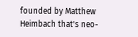founded by Matthew Heimbach that's neo-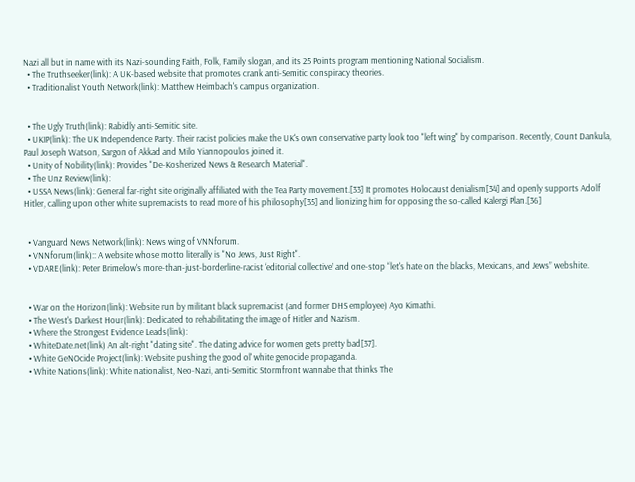Nazi all but in name with its Nazi-sounding Faith, Folk, Family slogan, and its 25 Points program mentioning National Socialism.
  • The Truthseeker(link): A UK-based website that promotes crank anti-Semitic conspiracy theories.
  • Traditionalist Youth Network(link): Matthew Heimbach's campus organization.


  • The Ugly Truth(link): Rabidly anti-Semitic site.
  • UKIP(link): The UK Independence Party. Their racist policies make the UK's own conservative party look too "left wing" by comparison. Recently, Count Dankula, Paul Joseph Watson, Sargon of Akkad and Milo Yiannopoulos joined it.
  • Unity of Nobility(link): Provides "De-Kosherized News & Research Material".
  • The Unz Review(link):
  • USSA News(link): General far-right site originally affiliated with the Tea Party movement.[33] It promotes Holocaust denialism[34] and openly supports Adolf Hitler, calling upon other white supremacists to read more of his philosophy[35] and lionizing him for opposing the so-called Kalergi Plan.[36]


  • Vanguard News Network(link): News wing of VNNforum.
  • VNNforum(link):: A website whose motto literally is "No Jews, Just Right".
  • VDARE(link): Peter Brimelow's more-than-just-borderline-racist ‘editorial collective’ and one-stop “let's hate on the blacks, Mexicans, and Jews” webshite.


  • War on the Horizon(link): Website run by militant black supremacist (and former DHS employee) Ayo Kimathi.
  • The West's Darkest Hour(link): Dedicated to rehabilitating the image of Hitler and Nazism.
  • Where the Strongest Evidence Leads(link):
  • WhiteDate.net(link) An alt-right "dating site". The dating advice for women gets pretty bad[37].
  • White GeNOcide Project(link): Website pushing the good ol' white genocide propaganda.
  • White Nations(link): White nationalist, Neo-Nazi, anti-Semitic Stormfront wannabe that thinks The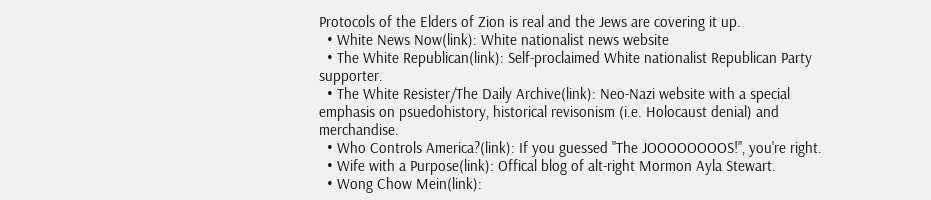Protocols of the Elders of Zion is real and the Jews are covering it up.
  • White News Now(link): White nationalist news website
  • The White Republican(link): Self-proclaimed White nationalist Republican Party supporter.
  • The White Resister/The Daily Archive(link): Neo-Nazi website with a special emphasis on psuedohistory, historical revisonism (i.e. Holocaust denial) and merchandise.
  • Who Controls America?(link): If you guessed "The JOOOOOOOOS!", you're right.
  • Wife with a Purpose(link): Offical blog of alt-right Mormon Ayla Stewart.
  • Wong Chow Mein(link):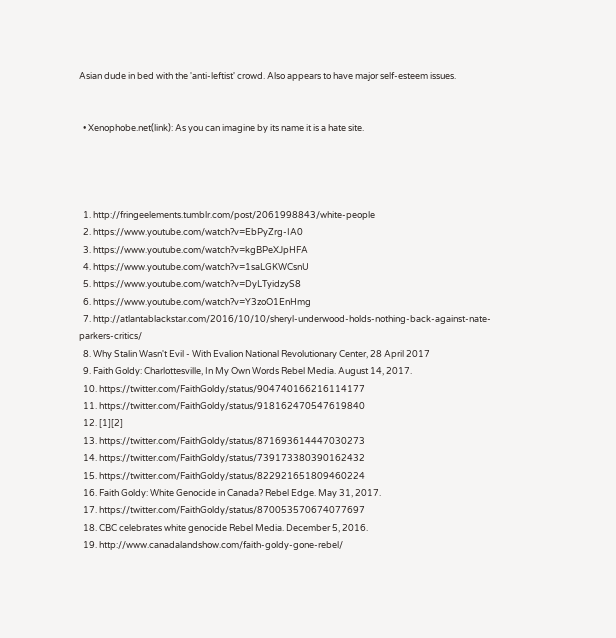Asian dude in bed with the 'anti-leftist' crowd. Also appears to have major self-esteem issues.


  • Xenophobe.net(link): As you can imagine by its name it is a hate site.




  1. http://fringeelements.tumblr.com/post/2061998843/white-people
  2. https://www.youtube.com/watch?v=EbPyZrg-IA0
  3. https://www.youtube.com/watch?v=kgBPeXJpHFA
  4. https://www.youtube.com/watch?v=1saLGKWCsnU
  5. https://www.youtube.com/watch?v=DyLTyidzyS8
  6. https://www.youtube.com/watch?v=Y3zoO1EnHmg
  7. http://atlantablackstar.com/2016/10/10/sheryl-underwood-holds-nothing-back-against-nate-parkers-critics/
  8. Why Stalin Wasn't Evil - With Evalion National Revolutionary Center, 28 April 2017
  9. Faith Goldy: Charlottesville, In My Own Words Rebel Media. August 14, 2017.
  10. https://twitter.com/FaithGoldy/status/904740166216114177
  11. https://twitter.com/FaithGoldy/status/918162470547619840
  12. [1][2]
  13. https://twitter.com/FaithGoldy/status/871693614447030273
  14. https://twitter.com/FaithGoldy/status/739173380390162432
  15. https://twitter.com/FaithGoldy/status/822921651809460224
  16. Faith Goldy: White Genocide in Canada? Rebel Edge. May 31, 2017.
  17. https://twitter.com/FaithGoldy/status/870053570674077697
  18. CBC celebrates white genocide Rebel Media. December 5, 2016.
  19. http://www.canadalandshow.com/faith-goldy-gone-rebel/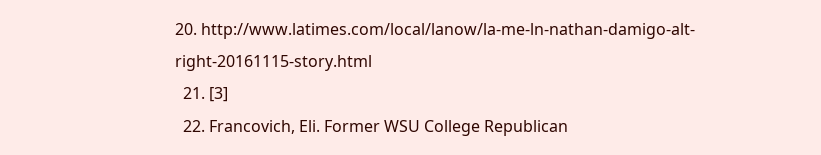20. http://www.latimes.com/local/lanow/la-me-ln-nathan-damigo-alt-right-20161115-story.html
  21. [3]
  22. Francovich, Eli. Former WSU College Republican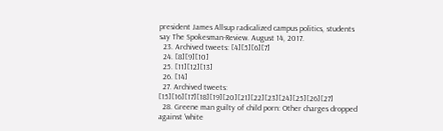president James Allsup radicalized campus politics, students say The Spokesman-Review. August 14, 2017.
  23. Archived tweets: [4][5][6][7]
  24. [8][9][10]
  25. [11][12][13]
  26. [14]
  27. Archived tweets: [15][16][17][18][19][20][21][22][23][24][25][26][27]
  28. Greene man guilty of child porn: Other charges dropped against 'white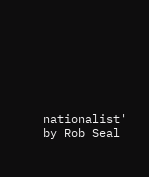nationalist' by Rob Seal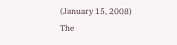(January 15, 2008) The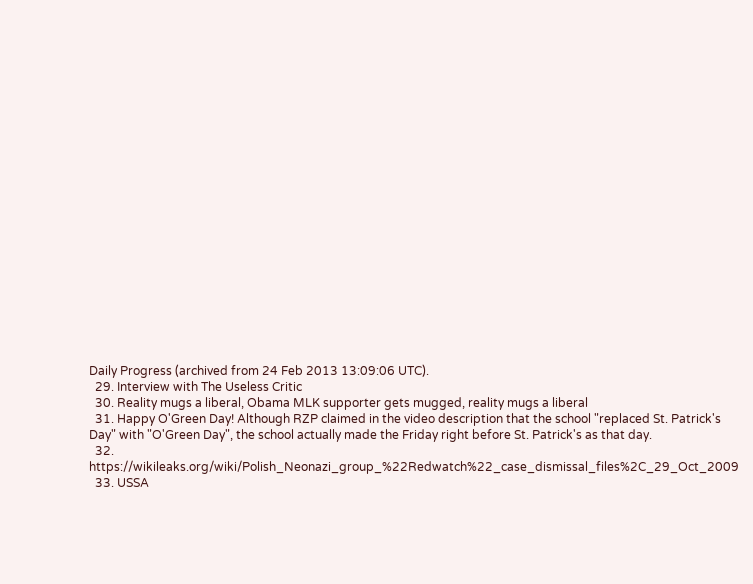Daily Progress (archived from 24 Feb 2013 13:09:06 UTC).
  29. Interview with The Useless Critic
  30. Reality mugs a liberal, Obama MLK supporter gets mugged, reality mugs a liberal
  31. Happy O'Green Day! Although RZP claimed in the video description that the school "replaced St. Patrick's Day" with "O'Green Day", the school actually made the Friday right before St. Patrick's as that day.
  32. https://wikileaks.org/wiki/Polish_Neonazi_group_%22Redwatch%22_case_dismissal_files%2C_29_Oct_2009
  33. USSA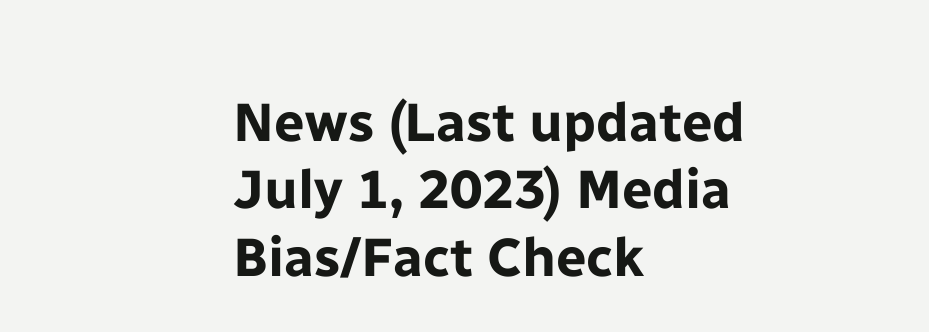News (Last updated July 1, 2023) Media Bias/Fact Check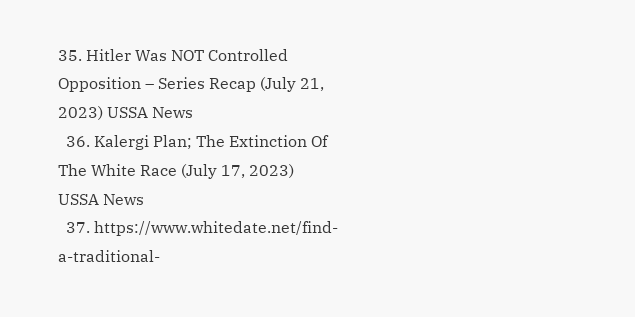35. Hitler Was NOT Controlled Opposition – Series Recap (July 21, 2023) USSA News
  36. Kalergi Plan; The Extinction Of The White Race (July 17, 2023) USSA News
  37. https://www.whitedate.net/find-a-traditional-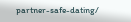partner-safe-dating/